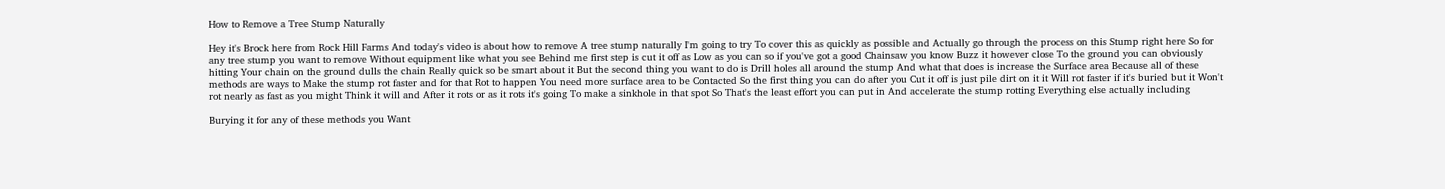How to Remove a Tree Stump Naturally

Hey it's Brock here from Rock Hill Farms And today's video is about how to remove A tree stump naturally I'm going to try To cover this as quickly as possible and Actually go through the process on this Stump right here So for any tree stump you want to remove Without equipment like what you see Behind me first step is cut it off as Low as you can so if you've got a good Chainsaw you know Buzz it however close To the ground you can obviously hitting Your chain on the ground dulls the chain Really quick so be smart about it But the second thing you want to do is Drill holes all around the stump And what that does is increase the Surface area Because all of these methods are ways to Make the stump rot faster and for that Rot to happen You need more surface area to be Contacted So the first thing you can do after you Cut it off is just pile dirt on it it Will rot faster if it's buried but it Won't rot nearly as fast as you might Think it will and After it rots or as it rots it's going To make a sinkhole in that spot So That's the least effort you can put in And accelerate the stump rotting Everything else actually including

Burying it for any of these methods you Want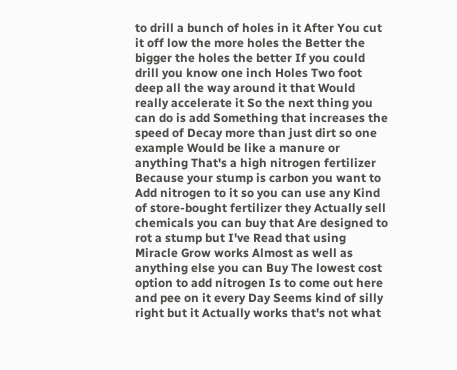to drill a bunch of holes in it After You cut it off low the more holes the Better the bigger the holes the better If you could drill you know one inch Holes Two foot deep all the way around it that Would really accelerate it So the next thing you can do is add Something that increases the speed of Decay more than just dirt so one example Would be like a manure or anything That's a high nitrogen fertilizer Because your stump is carbon you want to Add nitrogen to it so you can use any Kind of store-bought fertilizer they Actually sell chemicals you can buy that Are designed to rot a stump but I've Read that using Miracle Grow works Almost as well as anything else you can Buy The lowest cost option to add nitrogen Is to come out here and pee on it every Day Seems kind of silly right but it Actually works that's not what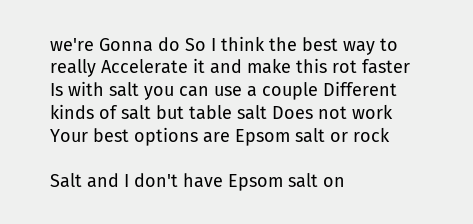we're Gonna do So I think the best way to really Accelerate it and make this rot faster Is with salt you can use a couple Different kinds of salt but table salt Does not work Your best options are Epsom salt or rock

Salt and I don't have Epsom salt on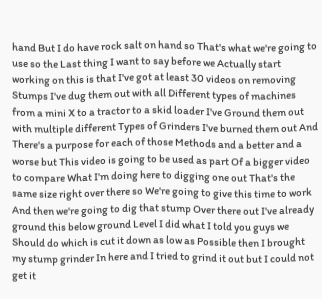hand But I do have rock salt on hand so That's what we're going to use so the Last thing I want to say before we Actually start working on this is that I've got at least 30 videos on removing Stumps I've dug them out with all Different types of machines from a mini X to a tractor to a skid loader I've Ground them out with multiple different Types of Grinders I've burned them out And There's a purpose for each of those Methods and a better and a worse but This video is going to be used as part Of a bigger video to compare What I'm doing here to digging one out That's the same size right over there so We're going to give this time to work And then we're going to dig that stump Over there out I've already ground this below ground Level I did what I told you guys we Should do which is cut it down as low as Possible then I brought my stump grinder In here and I tried to grind it out but I could not get it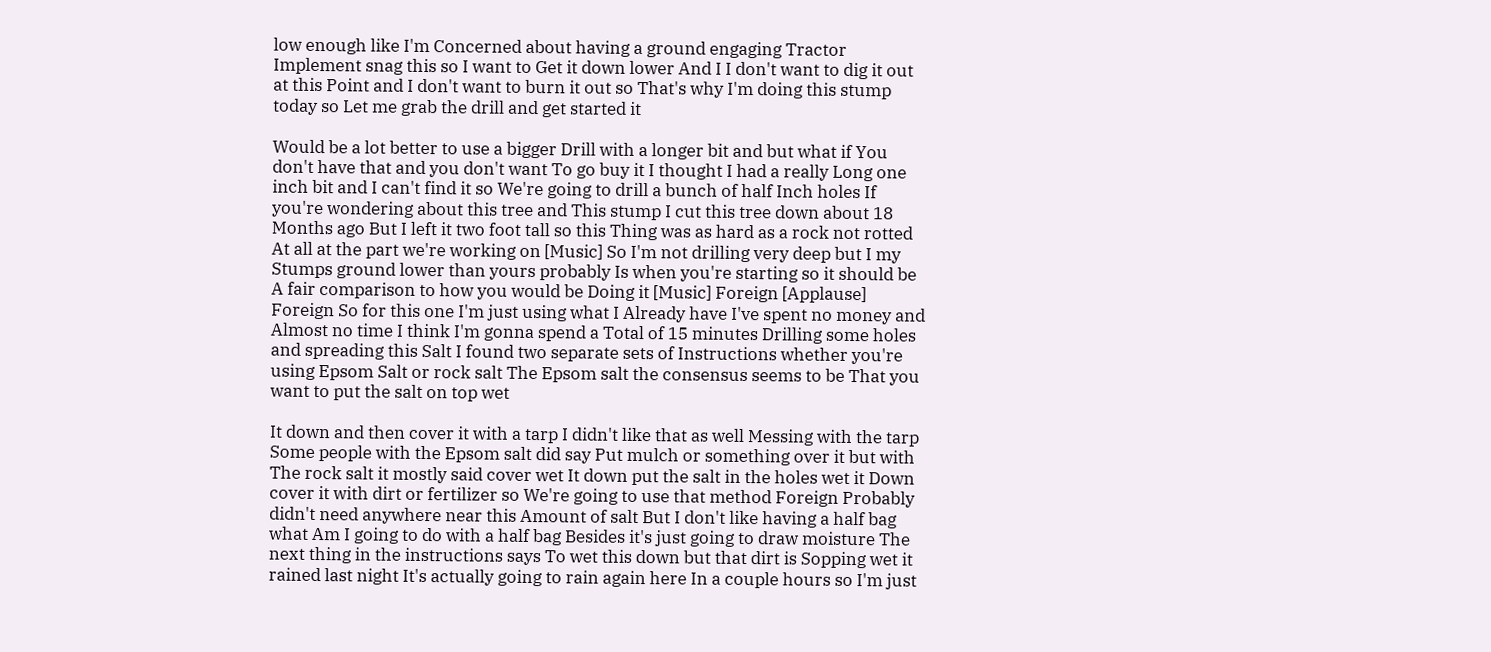low enough like I'm Concerned about having a ground engaging Tractor Implement snag this so I want to Get it down lower And I I don't want to dig it out at this Point and I don't want to burn it out so That's why I'm doing this stump today so Let me grab the drill and get started it

Would be a lot better to use a bigger Drill with a longer bit and but what if You don't have that and you don't want To go buy it I thought I had a really Long one inch bit and I can't find it so We're going to drill a bunch of half Inch holes If you're wondering about this tree and This stump I cut this tree down about 18 Months ago But I left it two foot tall so this Thing was as hard as a rock not rotted At all at the part we're working on [Music] So I'm not drilling very deep but I my Stumps ground lower than yours probably Is when you're starting so it should be A fair comparison to how you would be Doing it [Music] Foreign [Applause] Foreign So for this one I'm just using what I Already have I've spent no money and Almost no time I think I'm gonna spend a Total of 15 minutes Drilling some holes and spreading this Salt I found two separate sets of Instructions whether you're using Epsom Salt or rock salt The Epsom salt the consensus seems to be That you want to put the salt on top wet

It down and then cover it with a tarp I didn't like that as well Messing with the tarp Some people with the Epsom salt did say Put mulch or something over it but with The rock salt it mostly said cover wet It down put the salt in the holes wet it Down cover it with dirt or fertilizer so We're going to use that method Foreign Probably didn't need anywhere near this Amount of salt But I don't like having a half bag what Am I going to do with a half bag Besides it's just going to draw moisture The next thing in the instructions says To wet this down but that dirt is Sopping wet it rained last night It's actually going to rain again here In a couple hours so I'm just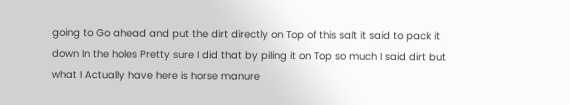going to Go ahead and put the dirt directly on Top of this salt it said to pack it down In the holes Pretty sure I did that by piling it on Top so much I said dirt but what I Actually have here is horse manure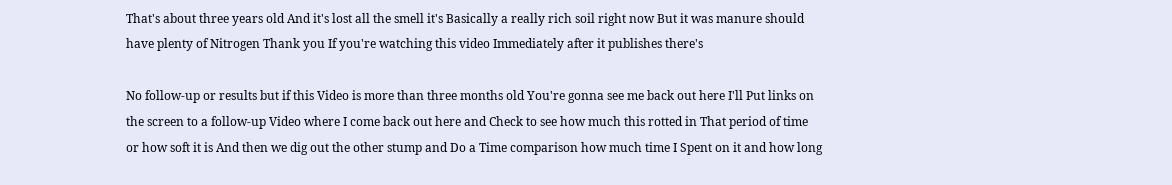That's about three years old And it's lost all the smell it's Basically a really rich soil right now But it was manure should have plenty of Nitrogen Thank you If you're watching this video Immediately after it publishes there's

No follow-up or results but if this Video is more than three months old You're gonna see me back out here I'll Put links on the screen to a follow-up Video where I come back out here and Check to see how much this rotted in That period of time or how soft it is And then we dig out the other stump and Do a Time comparison how much time I Spent on it and how long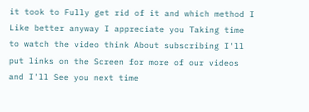it took to Fully get rid of it and which method I Like better anyway I appreciate you Taking time to watch the video think About subscribing I'll put links on the Screen for more of our videos and I'll See you next time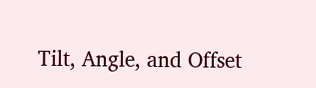Tilt, Angle, and Offset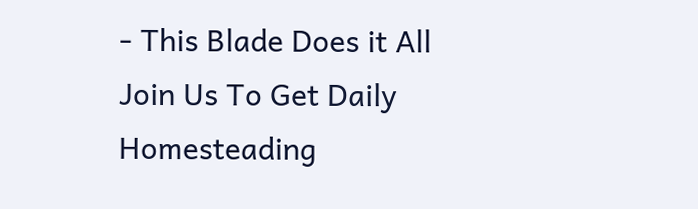- This Blade Does it All
Join Us To Get Daily Homesteading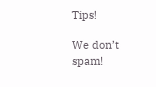Tips!

We don’t spam!